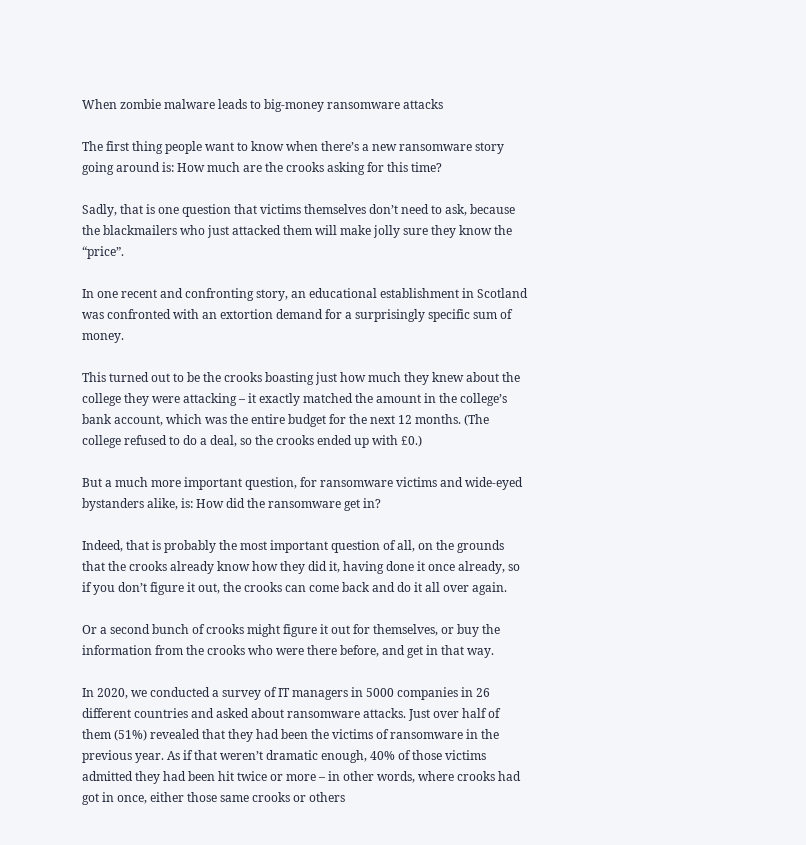When zombie malware leads to big-money ransomware attacks

The first thing people want to know when there’s a new ransomware story going around is: How much are the crooks asking for this time?

Sadly, that is one question that victims themselves don’t need to ask, because the blackmailers who just attacked them will make jolly sure they know the “price”.

In one recent and confronting story, an educational establishment in Scotland was confronted with an extortion demand for a surprisingly specific sum of money.

This turned out to be the crooks boasting just how much they knew about the college they were attacking – it exactly matched the amount in the college’s bank account, which was the entire budget for the next 12 months. (The college refused to do a deal, so the crooks ended up with £0.)

But a much more important question, for ransomware victims and wide-eyed bystanders alike, is: How did the ransomware get in?

Indeed, that is probably the most important question of all, on the grounds that the crooks already know how they did it, having done it once already, so if you don’t figure it out, the crooks can come back and do it all over again.

Or a second bunch of crooks might figure it out for themselves, or buy the information from the crooks who were there before, and get in that way.

In 2020, we conducted a survey of IT managers in 5000 companies in 26 different countries and asked about ransomware attacks. Just over half of them (51%) revealed that they had been the victims of ransomware in the previous year. As if that weren’t dramatic enough, 40% of those victims admitted they had been hit twice or more – in other words, where crooks had got in once, either those same crooks or others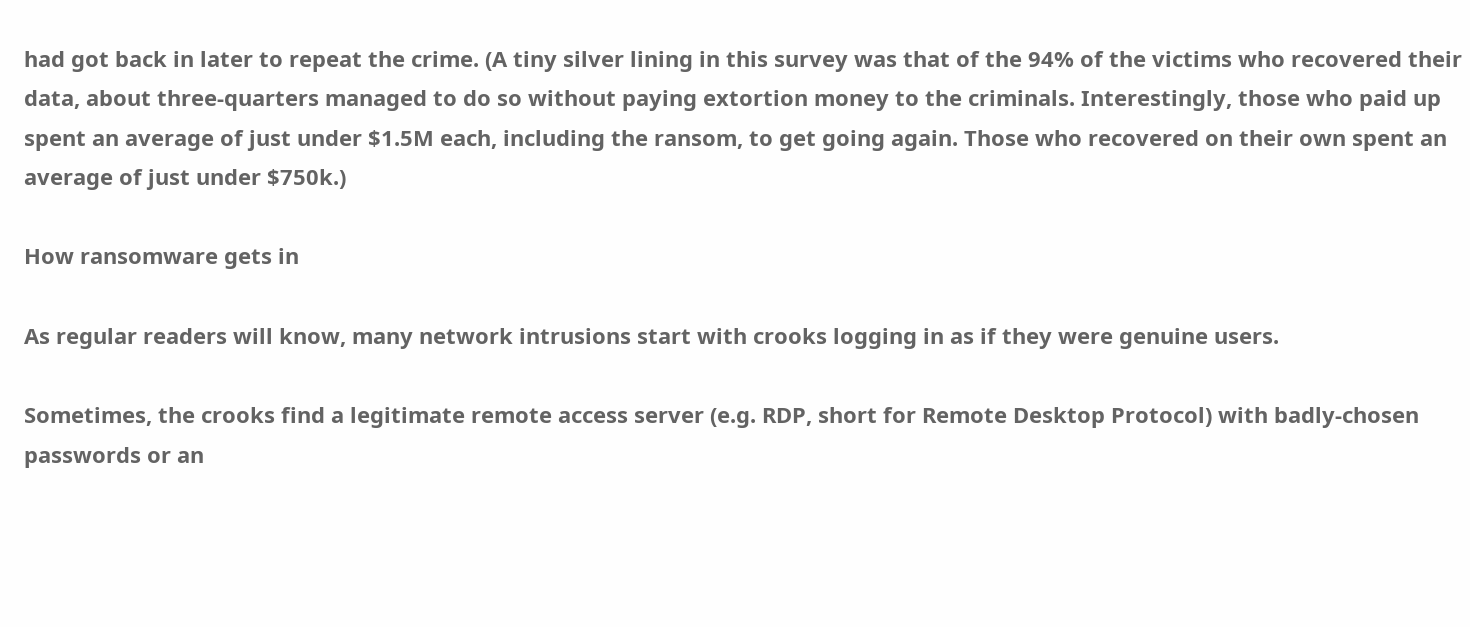had got back in later to repeat the crime. (A tiny silver lining in this survey was that of the 94% of the victims who recovered their data, about three-quarters managed to do so without paying extortion money to the criminals. Interestingly, those who paid up spent an average of just under $1.5M each, including the ransom, to get going again. Those who recovered on their own spent an average of just under $750k.)

How ransomware gets in

As regular readers will know, many network intrusions start with crooks logging in as if they were genuine users.

Sometimes, the crooks find a legitimate remote access server (e.g. RDP, short for Remote Desktop Protocol) with badly-chosen passwords or an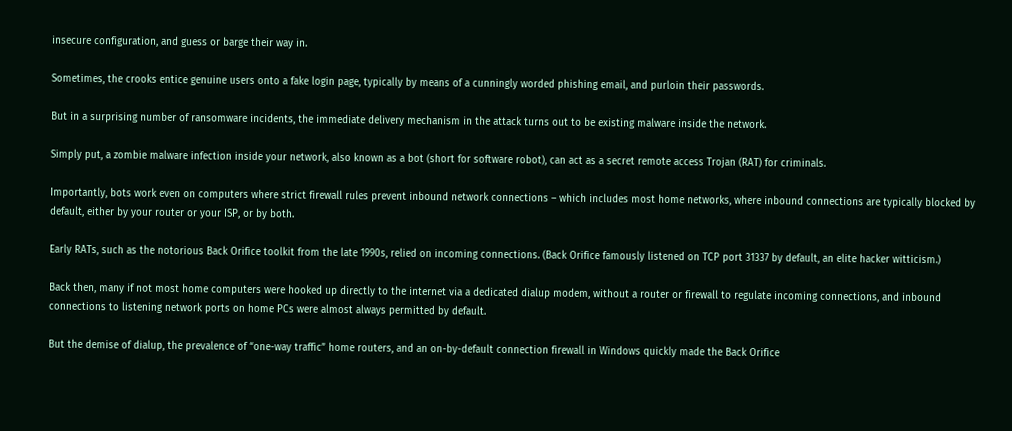insecure configuration, and guess or barge their way in.

Sometimes, the crooks entice genuine users onto a fake login page, typically by means of a cunningly worded phishing email, and purloin their passwords.

But in a surprising number of ransomware incidents, the immediate delivery mechanism in the attack turns out to be existing malware inside the network.

Simply put, a zombie malware infection inside your network, also known as a bot (short for software robot), can act as a secret remote access Trojan (RAT) for criminals.

Importantly, bots work even on computers where strict firewall rules prevent inbound network connections – which includes most home networks, where inbound connections are typically blocked by default, either by your router or your ISP, or by both.

Early RATs, such as the notorious Back Orifice toolkit from the late 1990s, relied on incoming connections. (Back Orifice famously listened on TCP port 31337 by default, an elite hacker witticism.)

Back then, many if not most home computers were hooked up directly to the internet via a dedicated dialup modem, without a router or firewall to regulate incoming connections, and inbound connections to listening network ports on home PCs were almost always permitted by default.

But the demise of dialup, the prevalence of “one-way traffic” home routers, and an on-by-default connection firewall in Windows quickly made the Back Orifice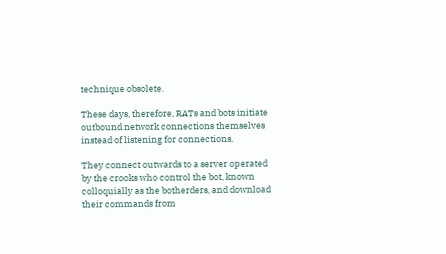technique obsolete.

These days, therefore, RATs and bots initiate outbound network connections themselves instead of listening for connections.

They connect outwards to a server operated by the crooks who control the bot, known colloquially as the botherders, and download their commands from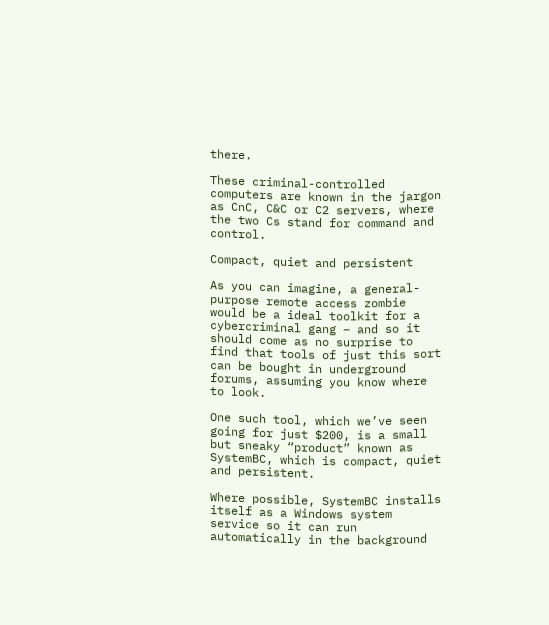there.

These criminal-controlled computers are known in the jargon as CnC, C&C or C2 servers, where the two Cs stand for command and control.

Compact, quiet and persistent

As you can imagine, a general-purpose remote access zombie would be a ideal toolkit for a cybercriminal gang – and so it should come as no surprise to find that tools of just this sort can be bought in underground forums, assuming you know where to look.

One such tool, which we’ve seen going for just $200, is a small but sneaky “product” known as SystemBC, which is compact, quiet and persistent.

Where possible, SystemBC installs itself as a Windows system service so it can run automatically in the background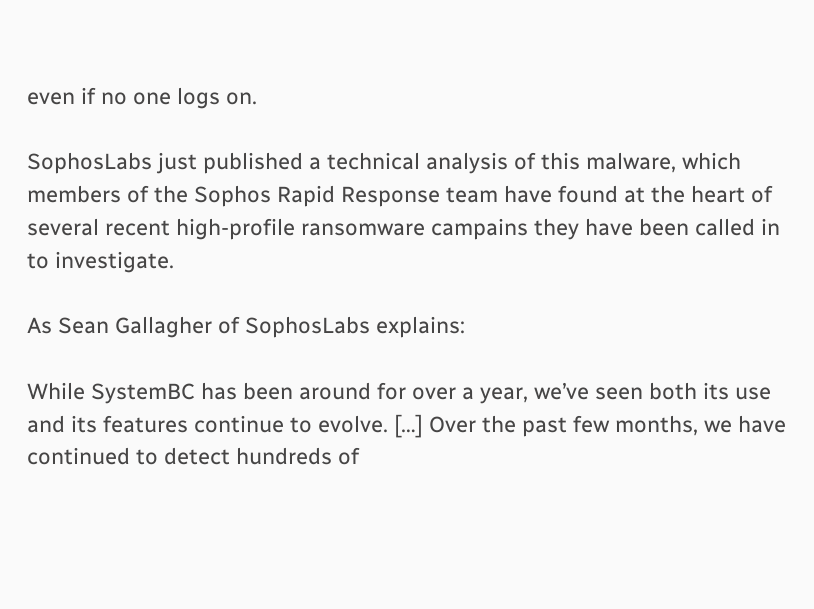even if no one logs on.

SophosLabs just published a technical analysis of this malware, which members of the Sophos Rapid Response team have found at the heart of several recent high-profile ransomware campains they have been called in to investigate.

As Sean Gallagher of SophosLabs explains:

While SystemBC has been around for over a year, we’ve seen both its use and its features continue to evolve. […] Over the past few months, we have continued to detect hundreds of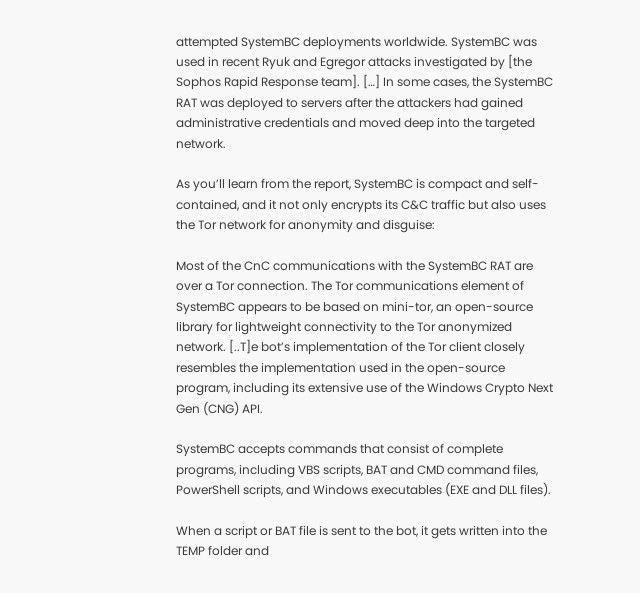attempted SystemBC deployments worldwide. SystemBC was used in recent Ryuk and Egregor attacks investigated by [the Sophos Rapid Response team]. […] In some cases, the SystemBC RAT was deployed to servers after the attackers had gained administrative credentials and moved deep into the targeted network.

As you’ll learn from the report, SystemBC is compact and self-contained, and it not only encrypts its C&C traffic but also uses the Tor network for anonymity and disguise:

Most of the CnC communications with the SystemBC RAT are over a Tor connection. The Tor communications element of SystemBC appears to be based on mini-tor, an open-source library for lightweight connectivity to the Tor anonymized network. [..T]e bot’s implementation of the Tor client closely resembles the implementation used in the open-source program, including its extensive use of the Windows Crypto Next Gen (CNG) API.

SystemBC accepts commands that consist of complete programs, including VBS scripts, BAT and CMD command files, PowerShell scripts, and Windows executables (EXE and DLL files).

When a script or BAT file is sent to the bot, it gets written into the TEMP folder and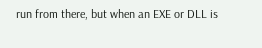run from there, but when an EXE or DLL is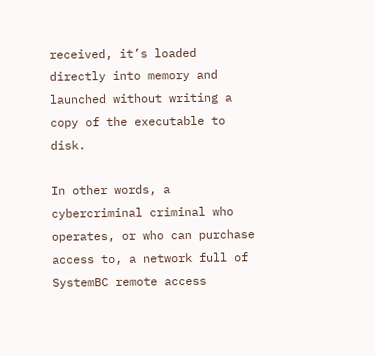received, it’s loaded directly into memory and launched without writing a copy of the executable to disk.

In other words, a cybercriminal criminal who operates, or who can purchase access to, a network full of SystemBC remote access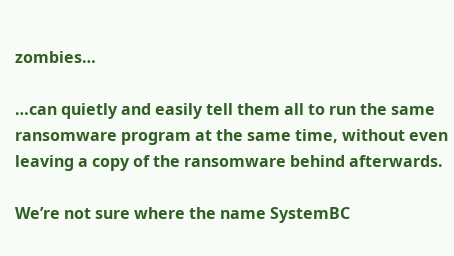zombies…

…can quietly and easily tell them all to run the same ransomware program at the same time, without even leaving a copy of the ransomware behind afterwards.

We’re not sure where the name SystemBC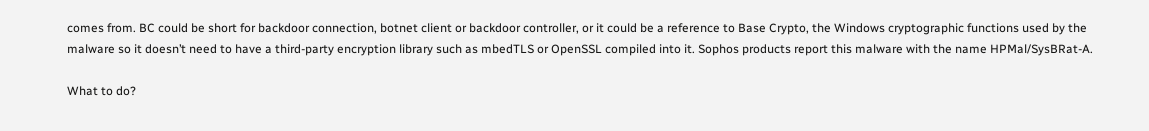comes from. BC could be short for backdoor connection, botnet client or backdoor controller, or it could be a reference to Base Crypto, the Windows cryptographic functions used by the malware so it doesn’t need to have a third-party encryption library such as mbedTLS or OpenSSL compiled into it. Sophos products report this malware with the name HPMal/SysBRat-A.

What to do?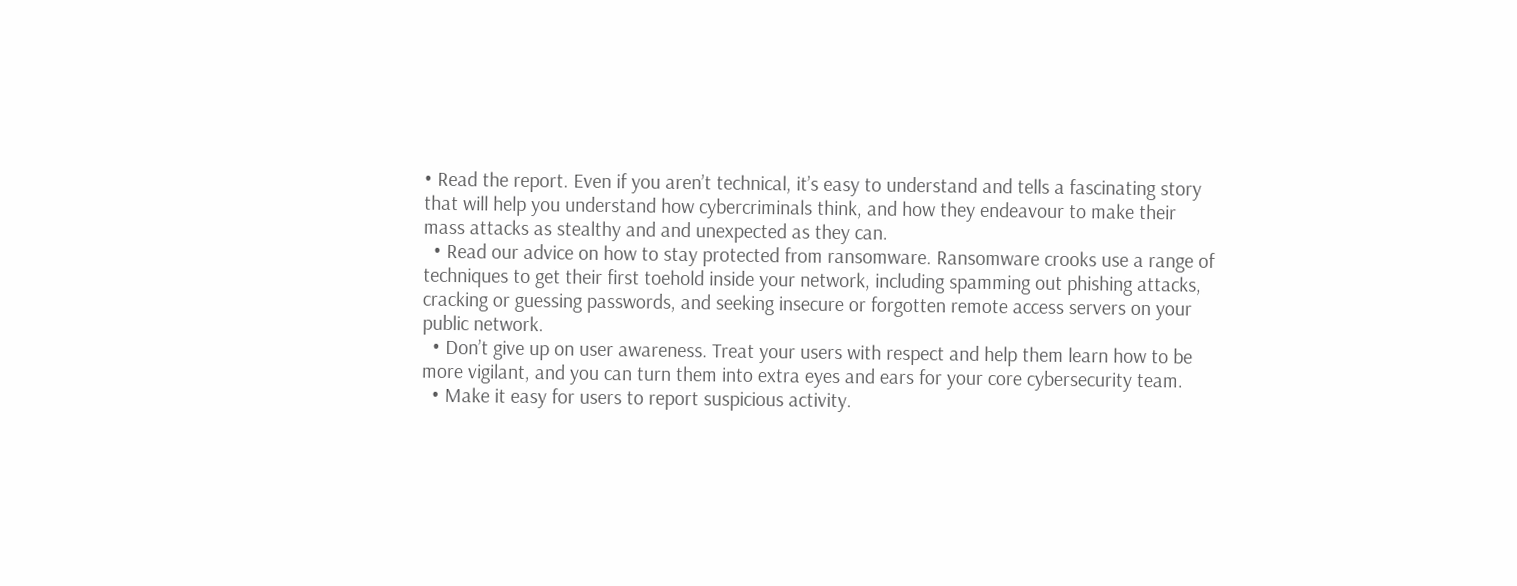• Read the report. Even if you aren’t technical, it’s easy to understand and tells a fascinating story that will help you understand how cybercriminals think, and how they endeavour to make their mass attacks as stealthy and and unexpected as they can.
  • Read our advice on how to stay protected from ransomware. Ransomware crooks use a range of techniques to get their first toehold inside your network, including spamming out phishing attacks, cracking or guessing passwords, and seeking insecure or forgotten remote access servers on your public network.
  • Don’t give up on user awareness. Treat your users with respect and help them learn how to be more vigilant, and you can turn them into extra eyes and ears for your core cybersecurity team.
  • Make it easy for users to report suspicious activity.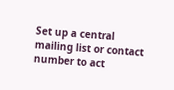Set up a central mailing list or contact number to act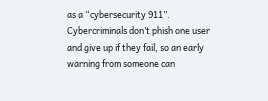as a “cybersecurity 911”. Cybercriminals don’t phish one user and give up if they fail, so an early warning from someone can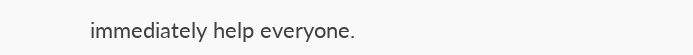immediately help everyone.